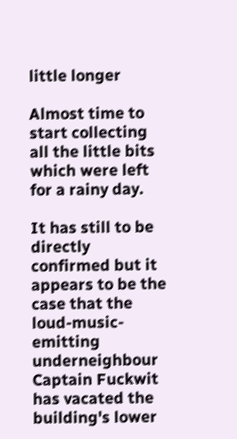little longer

Almost time to start collecting all the little bits which were left for a rainy day.

It has still to be directly confirmed but it appears to be the case that the loud-music-emitting underneighbour Captain Fuckwit has vacated the building's lower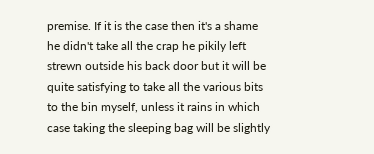premise. If it is the case then it's a shame he didn't take all the crap he pikily left strewn outside his back door but it will be quite satisfying to take all the various bits to the bin myself, unless it rains in which case taking the sleeping bag will be slightly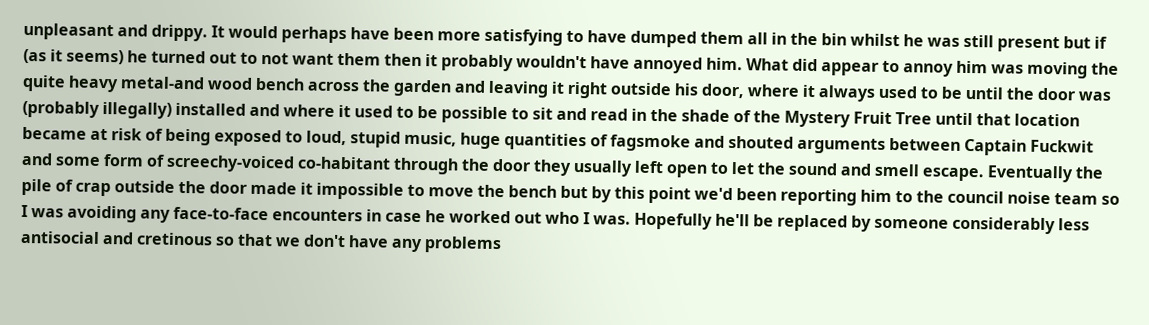unpleasant and drippy. It would perhaps have been more satisfying to have dumped them all in the bin whilst he was still present but if (as it seems) he turned out to not want them then it probably wouldn't have annoyed him. What did appear to annoy him was moving the quite heavy metal-and wood bench across the garden and leaving it right outside his door, where it always used to be until the door was (probably illegally) installed and where it used to be possible to sit and read in the shade of the Mystery Fruit Tree until that location became at risk of being exposed to loud, stupid music, huge quantities of fagsmoke and shouted arguments between Captain Fuckwit and some form of screechy-voiced co-habitant through the door they usually left open to let the sound and smell escape. Eventually the pile of crap outside the door made it impossible to move the bench but by this point we'd been reporting him to the council noise team so I was avoiding any face-to-face encounters in case he worked out who I was. Hopefully he'll be replaced by someone considerably less antisocial and cretinous so that we don't have any problems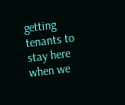getting tenants to stay here when we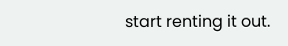start renting it out.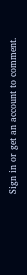Sign in or get an account to comment.